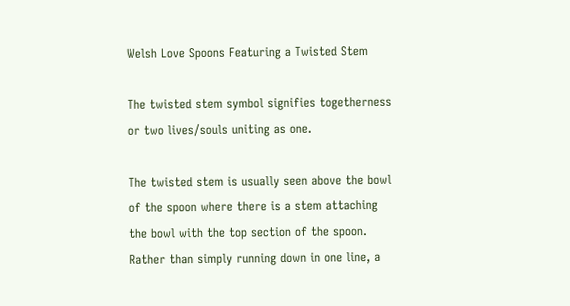Welsh Love Spoons Featuring a Twisted Stem

The twisted stem symbol signifies togetherness or two lives/souls uniting as one.

The twisted stem is usually seen above the bowl of the spoon where there is a stem attaching the bowl with the top section of the spoon. Rather than simply running down in one line, a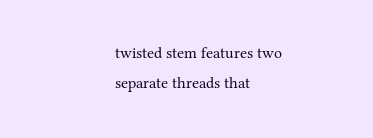twisted stem features two separate threads that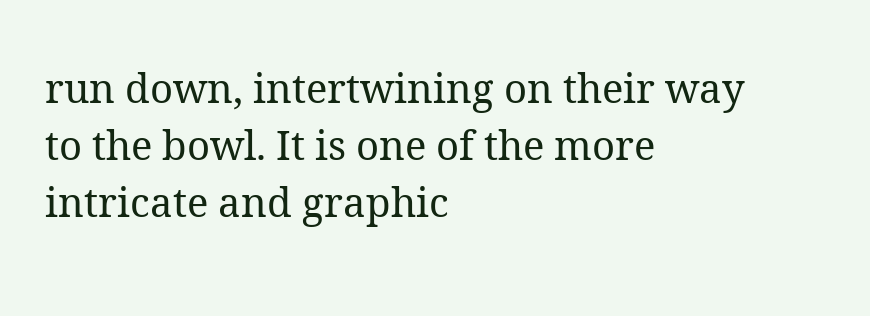run down, intertwining on their way to the bowl. It is one of the more intricate and graphic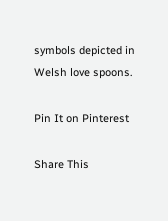symbols depicted in Welsh love spoons.

Pin It on Pinterest

Share This